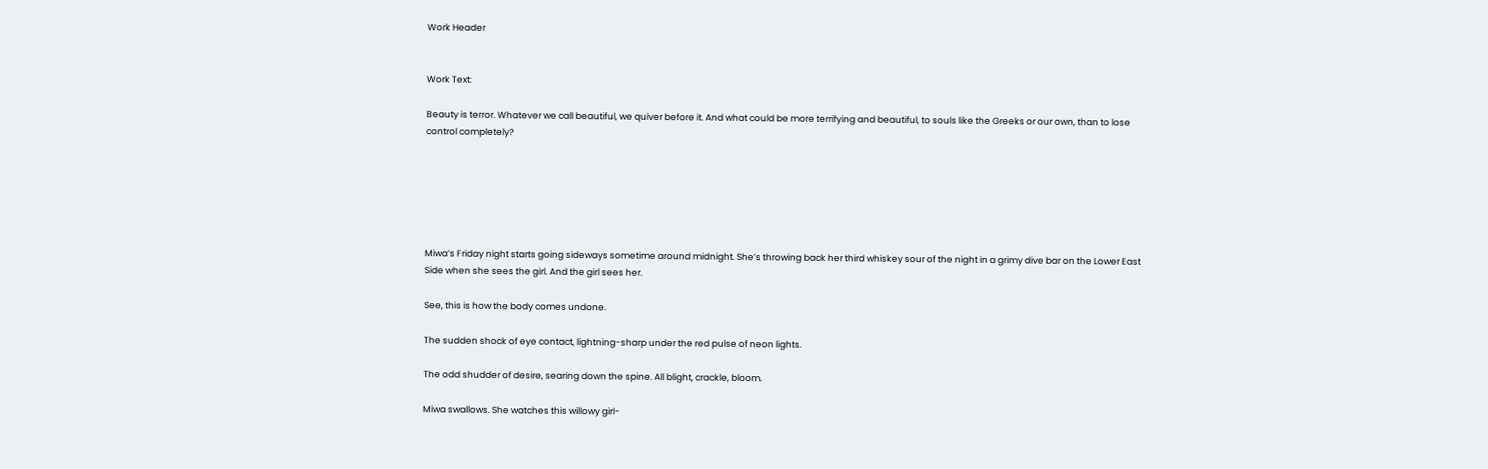Work Header


Work Text:

Beauty is terror. Whatever we call beautiful, we quiver before it. And what could be more terrifying and beautiful, to souls like the Greeks or our own, than to lose control completely?






Miwa’s Friday night starts going sideways sometime around midnight. She’s throwing back her third whiskey sour of the night in a grimy dive bar on the Lower East Side when she sees the girl. And the girl sees her.

See, this is how the body comes undone.

The sudden shock of eye contact, lightning-sharp under the red pulse of neon lights.

The odd shudder of desire, searing down the spine. All blight, crackle, bloom.

Miwa swallows. She watches this willowy girl-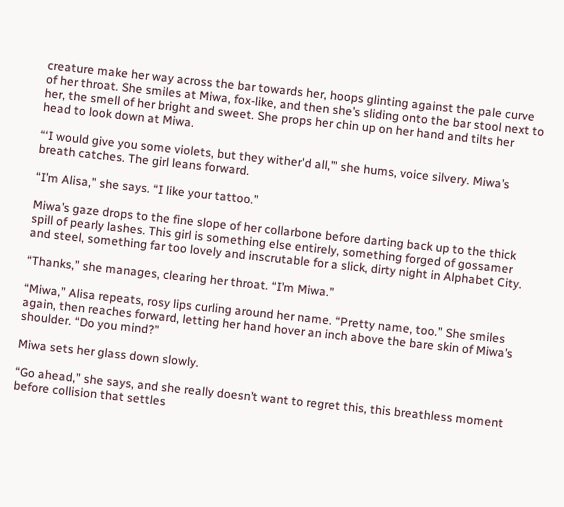creature make her way across the bar towards her, hoops glinting against the pale curve of her throat. She smiles at Miwa, fox-like, and then she’s sliding onto the bar stool next to her, the smell of her bright and sweet. She props her chin up on her hand and tilts her head to look down at Miwa.

“‘I would give you some violets, but they wither'd all,’” she hums, voice silvery. Miwa’s breath catches. The girl leans forward.

“I’m Alisa,” she says. “I like your tattoo.”

Miwa’s gaze drops to the fine slope of her collarbone before darting back up to the thick spill of pearly lashes. This girl is something else entirely, something forged of gossamer and steel, something far too lovely and inscrutable for a slick, dirty night in Alphabet City.

“Thanks,” she manages, clearing her throat. “I’m Miwa.”

“Miwa,” Alisa repeats, rosy lips curling around her name. “Pretty name, too.” She smiles again, then reaches forward, letting her hand hover an inch above the bare skin of Miwa’s shoulder. “Do you mind?”

Miwa sets her glass down slowly.

“Go ahead,” she says, and she really doesn’t want to regret this, this breathless moment before collision that settles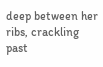deep between her ribs, crackling past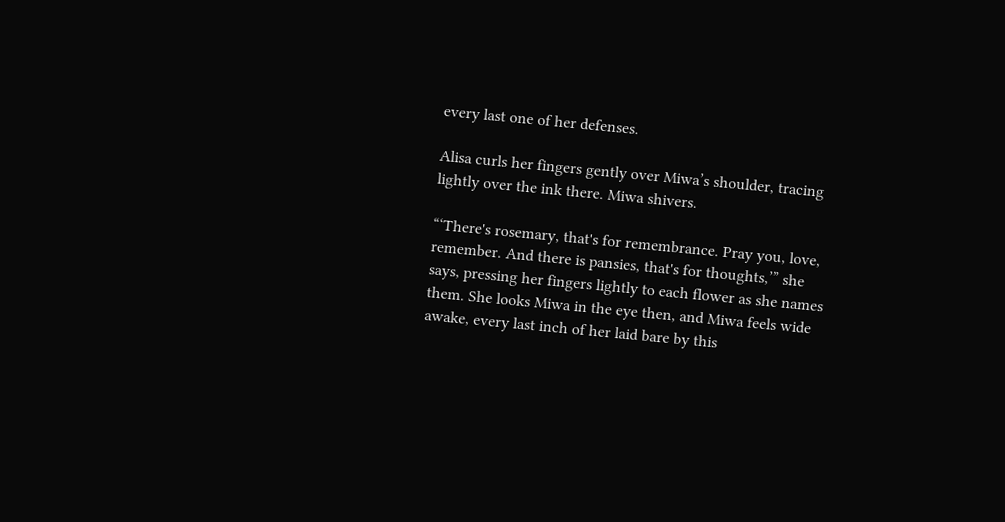every last one of her defenses.

Alisa curls her fingers gently over Miwa’s shoulder, tracing lightly over the ink there. Miwa shivers.

“‘There's rosemary, that's for remembrance. Pray you, love, remember. And there is pansies, that's for thoughts,’” she says, pressing her fingers lightly to each flower as she names them. She looks Miwa in the eye then, and Miwa feels wide awake, every last inch of her laid bare by this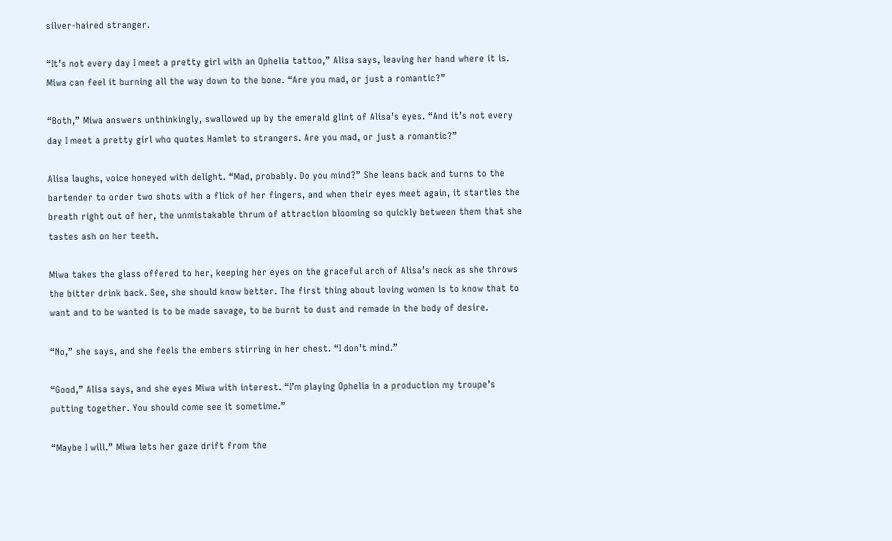silver-haired stranger.

“It’s not every day I meet a pretty girl with an Ophelia tattoo,” Alisa says, leaving her hand where it is. Miwa can feel it burning all the way down to the bone. “Are you mad, or just a romantic?”

“Both,” Miwa answers unthinkingly, swallowed up by the emerald glint of Alisa’s eyes. “And it’s not every day I meet a pretty girl who quotes Hamlet to strangers. Are you mad, or just a romantic?”

Alisa laughs, voice honeyed with delight. “Mad, probably. Do you mind?” She leans back and turns to the bartender to order two shots with a flick of her fingers, and when their eyes meet again, it startles the breath right out of her, the unmistakable thrum of attraction blooming so quickly between them that she tastes ash on her teeth.

Miwa takes the glass offered to her, keeping her eyes on the graceful arch of Alisa’s neck as she throws the bitter drink back. See, she should know better. The first thing about loving women is to know that to want and to be wanted is to be made savage, to be burnt to dust and remade in the body of desire.

“No,” she says, and she feels the embers stirring in her chest. “I don’t mind.”

“Good,” Alisa says, and she eyes Miwa with interest. “I’m playing Ophelia in a production my troupe’s putting together. You should come see it sometime.”

“Maybe I will.” Miwa lets her gaze drift from the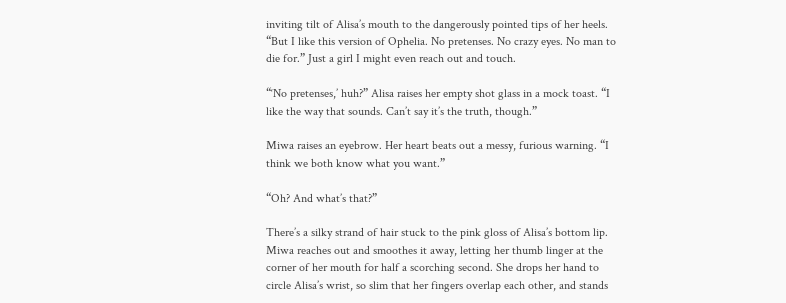inviting tilt of Alisa’s mouth to the dangerously pointed tips of her heels. “But I like this version of Ophelia. No pretenses. No crazy eyes. No man to die for.” Just a girl I might even reach out and touch.

“‘No pretenses,’ huh?” Alisa raises her empty shot glass in a mock toast. “I like the way that sounds. Can’t say it’s the truth, though.”

Miwa raises an eyebrow. Her heart beats out a messy, furious warning. “I think we both know what you want.”

“Oh? And what’s that?”

There’s a silky strand of hair stuck to the pink gloss of Alisa’s bottom lip. Miwa reaches out and smoothes it away, letting her thumb linger at the corner of her mouth for half a scorching second. She drops her hand to circle Alisa’s wrist, so slim that her fingers overlap each other, and stands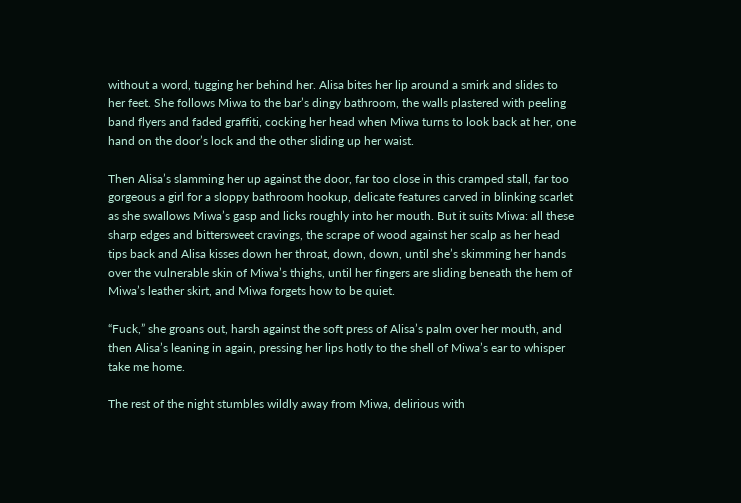without a word, tugging her behind her. Alisa bites her lip around a smirk and slides to her feet. She follows Miwa to the bar’s dingy bathroom, the walls plastered with peeling band flyers and faded graffiti, cocking her head when Miwa turns to look back at her, one hand on the door’s lock and the other sliding up her waist.

Then Alisa’s slamming her up against the door, far too close in this cramped stall, far too gorgeous a girl for a sloppy bathroom hookup, delicate features carved in blinking scarlet as she swallows Miwa’s gasp and licks roughly into her mouth. But it suits Miwa: all these sharp edges and bittersweet cravings, the scrape of wood against her scalp as her head tips back and Alisa kisses down her throat, down, down, until she’s skimming her hands over the vulnerable skin of Miwa’s thighs, until her fingers are sliding beneath the hem of Miwa’s leather skirt, and Miwa forgets how to be quiet.

“Fuck,” she groans out, harsh against the soft press of Alisa’s palm over her mouth, and then Alisa’s leaning in again, pressing her lips hotly to the shell of Miwa’s ear to whisper take me home.

The rest of the night stumbles wildly away from Miwa, delirious with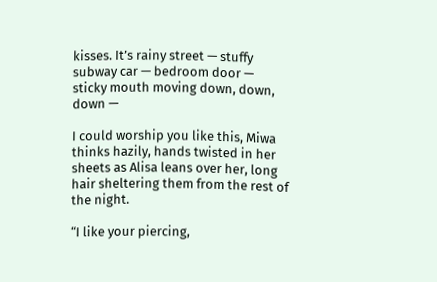kisses. It’s rainy street — stuffy subway car — bedroom door — sticky mouth moving down, down, down —

I could worship you like this, Miwa thinks hazily, hands twisted in her sheets as Alisa leans over her, long hair sheltering them from the rest of the night.

“I like your piercing,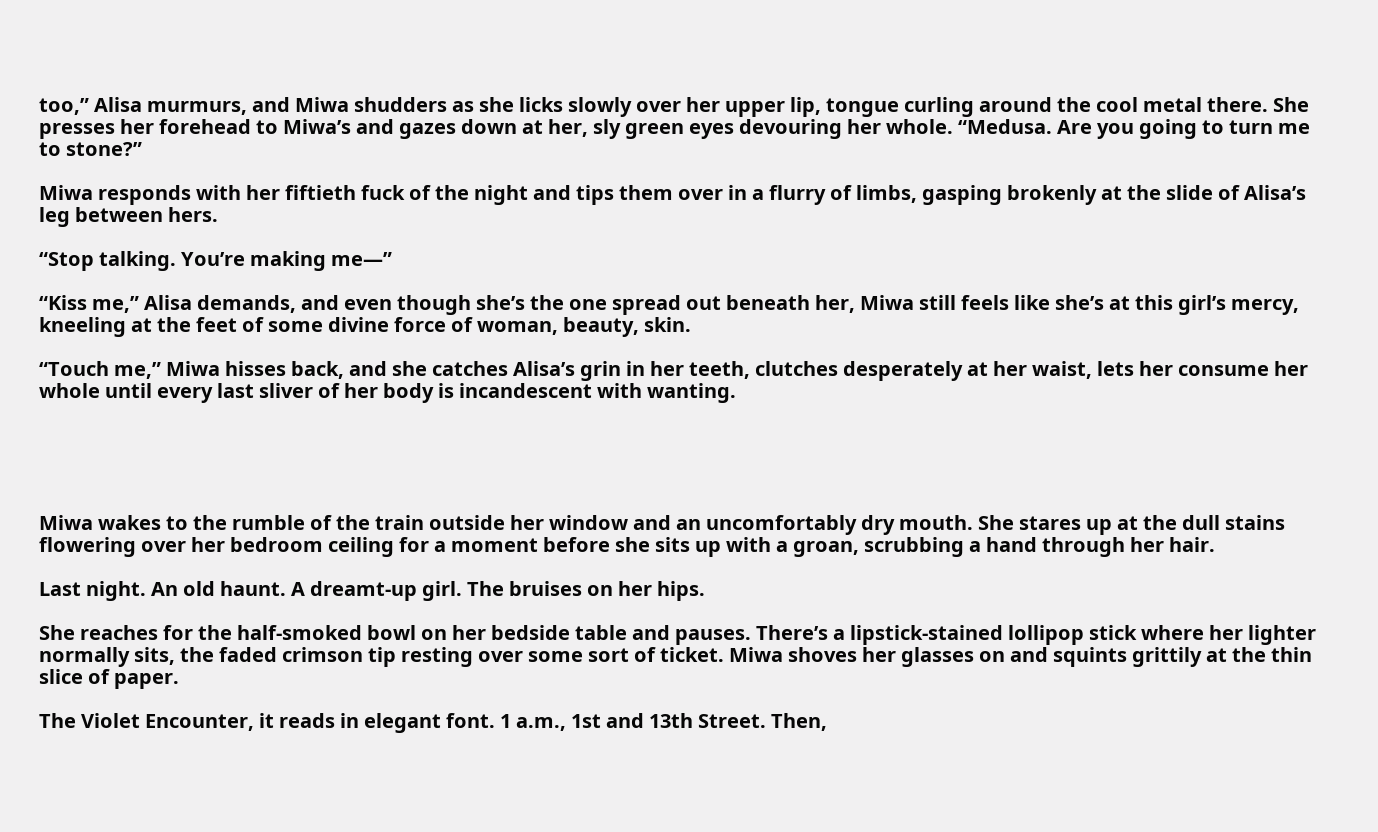too,” Alisa murmurs, and Miwa shudders as she licks slowly over her upper lip, tongue curling around the cool metal there. She presses her forehead to Miwa’s and gazes down at her, sly green eyes devouring her whole. “Medusa. Are you going to turn me to stone?”

Miwa responds with her fiftieth fuck of the night and tips them over in a flurry of limbs, gasping brokenly at the slide of Alisa’s leg between hers.

“Stop talking. You’re making me—”

“Kiss me,” Alisa demands, and even though she’s the one spread out beneath her, Miwa still feels like she’s at this girl’s mercy, kneeling at the feet of some divine force of woman, beauty, skin.

“Touch me,” Miwa hisses back, and she catches Alisa’s grin in her teeth, clutches desperately at her waist, lets her consume her whole until every last sliver of her body is incandescent with wanting.





Miwa wakes to the rumble of the train outside her window and an uncomfortably dry mouth. She stares up at the dull stains flowering over her bedroom ceiling for a moment before she sits up with a groan, scrubbing a hand through her hair.

Last night. An old haunt. A dreamt-up girl. The bruises on her hips.

She reaches for the half-smoked bowl on her bedside table and pauses. There’s a lipstick-stained lollipop stick where her lighter normally sits, the faded crimson tip resting over some sort of ticket. Miwa shoves her glasses on and squints grittily at the thin slice of paper.

The Violet Encounter, it reads in elegant font. 1 a.m., 1st and 13th Street. Then,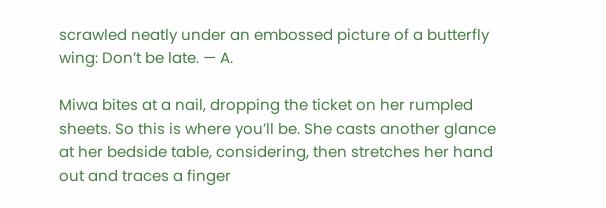scrawled neatly under an embossed picture of a butterfly wing: Don’t be late. — A.

Miwa bites at a nail, dropping the ticket on her rumpled sheets. So this is where you’ll be. She casts another glance at her bedside table, considering, then stretches her hand out and traces a finger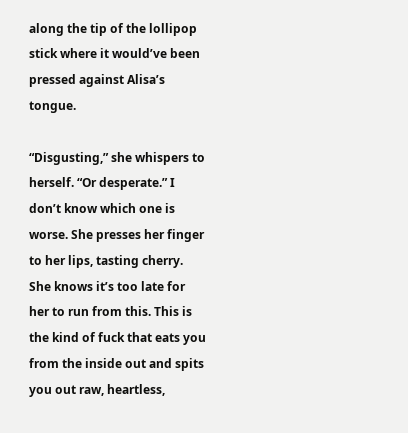along the tip of the lollipop stick where it would’ve been pressed against Alisa’s tongue.

“Disgusting,” she whispers to herself. “Or desperate.” I don’t know which one is worse. She presses her finger to her lips, tasting cherry. She knows it’s too late for her to run from this. This is the kind of fuck that eats you from the inside out and spits you out raw, heartless,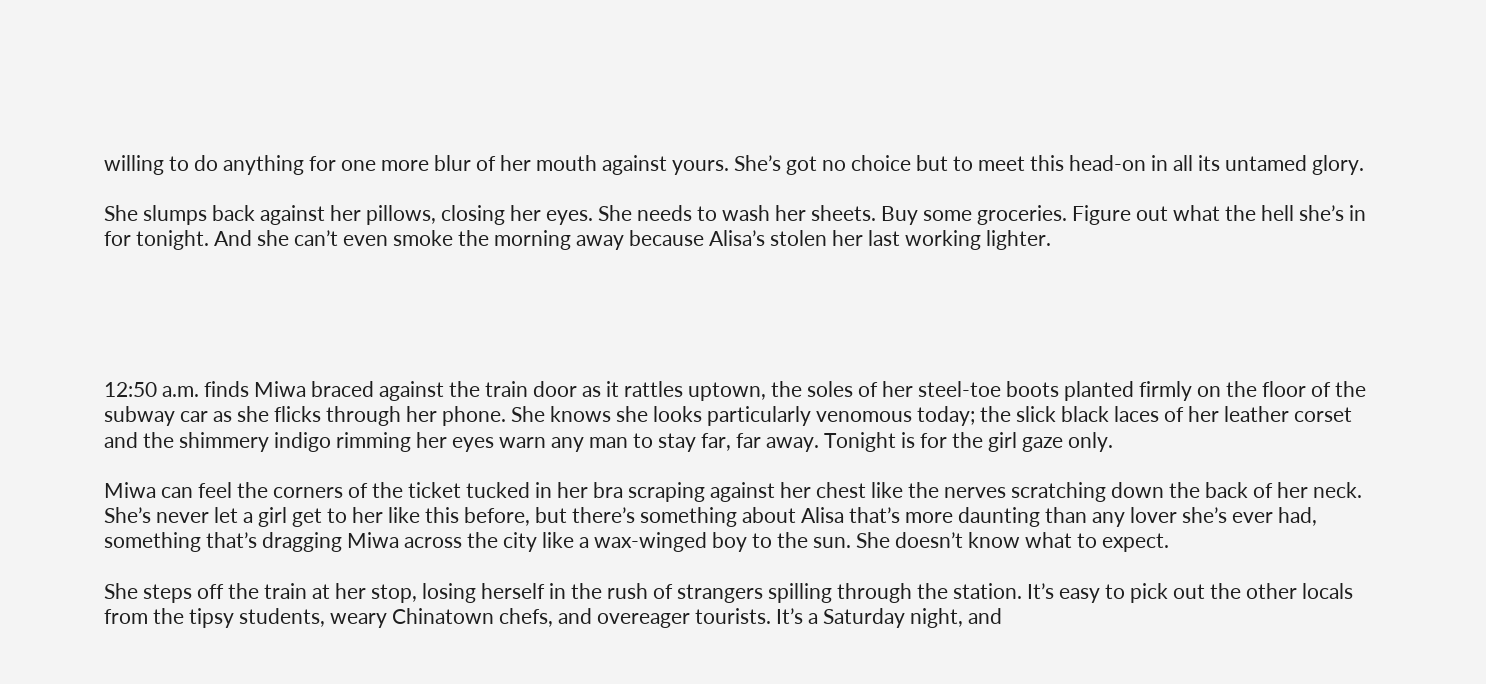willing to do anything for one more blur of her mouth against yours. She’s got no choice but to meet this head-on in all its untamed glory.

She slumps back against her pillows, closing her eyes. She needs to wash her sheets. Buy some groceries. Figure out what the hell she’s in for tonight. And she can’t even smoke the morning away because Alisa’s stolen her last working lighter.





12:50 a.m. finds Miwa braced against the train door as it rattles uptown, the soles of her steel-toe boots planted firmly on the floor of the subway car as she flicks through her phone. She knows she looks particularly venomous today; the slick black laces of her leather corset and the shimmery indigo rimming her eyes warn any man to stay far, far away. Tonight is for the girl gaze only.

Miwa can feel the corners of the ticket tucked in her bra scraping against her chest like the nerves scratching down the back of her neck. She’s never let a girl get to her like this before, but there’s something about Alisa that’s more daunting than any lover she’s ever had, something that’s dragging Miwa across the city like a wax-winged boy to the sun. She doesn’t know what to expect.

She steps off the train at her stop, losing herself in the rush of strangers spilling through the station. It’s easy to pick out the other locals from the tipsy students, weary Chinatown chefs, and overeager tourists. It’s a Saturday night, and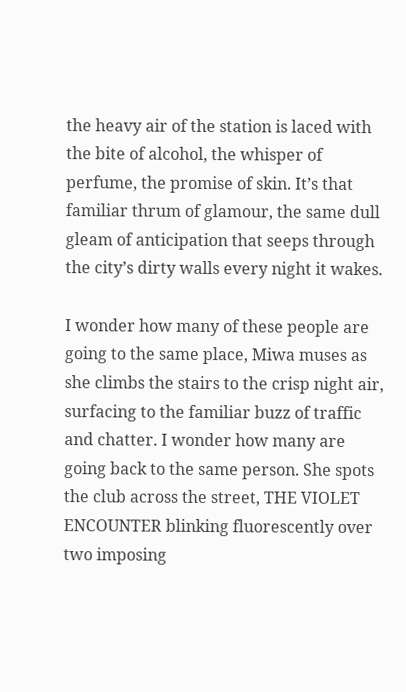the heavy air of the station is laced with the bite of alcohol, the whisper of perfume, the promise of skin. It’s that familiar thrum of glamour, the same dull gleam of anticipation that seeps through the city’s dirty walls every night it wakes.

I wonder how many of these people are going to the same place, Miwa muses as she climbs the stairs to the crisp night air, surfacing to the familiar buzz of traffic and chatter. I wonder how many are going back to the same person. She spots the club across the street, THE VIOLET ENCOUNTER blinking fluorescently over two imposing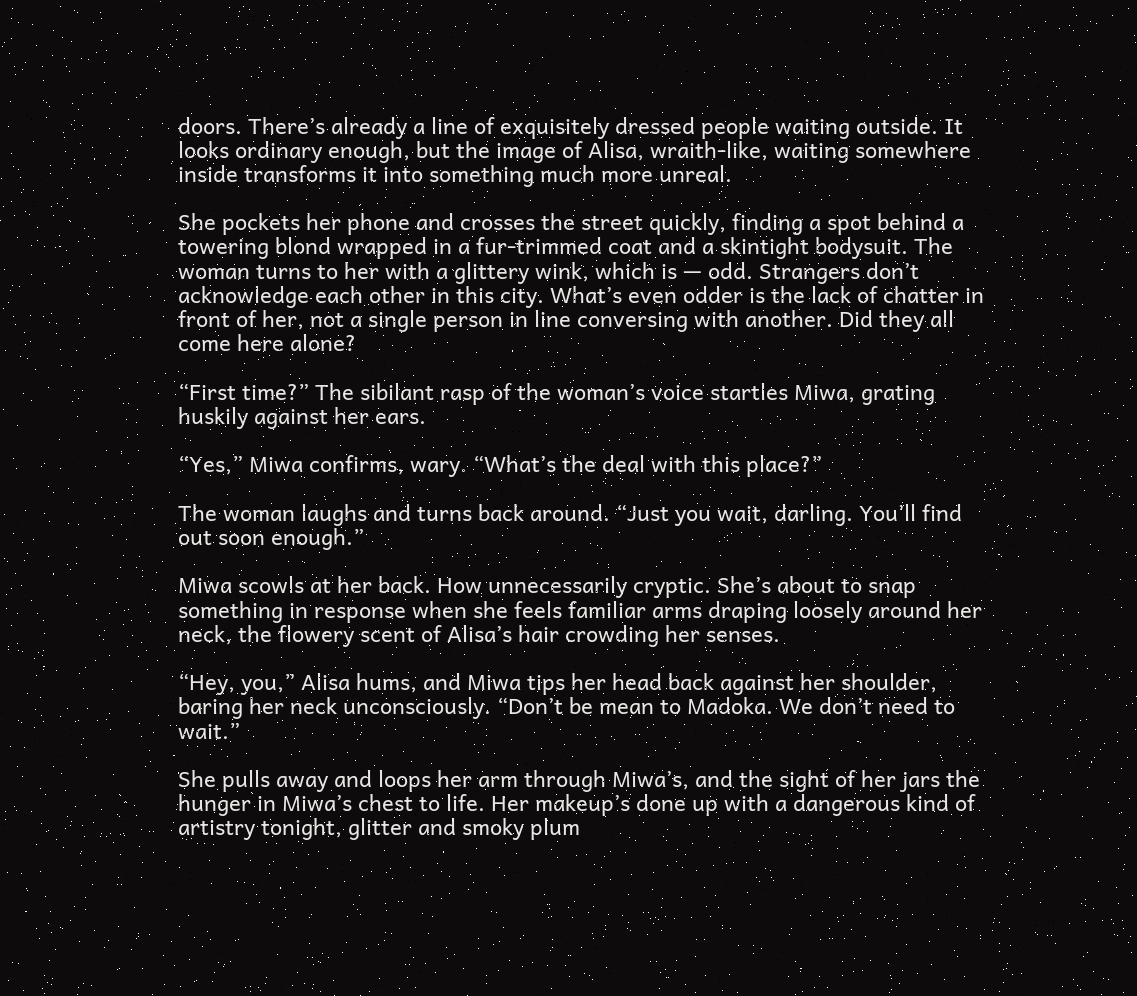doors. There’s already a line of exquisitely dressed people waiting outside. It looks ordinary enough, but the image of Alisa, wraith-like, waiting somewhere inside transforms it into something much more unreal.

She pockets her phone and crosses the street quickly, finding a spot behind a towering blond wrapped in a fur-trimmed coat and a skintight bodysuit. The woman turns to her with a glittery wink, which is — odd. Strangers don’t acknowledge each other in this city. What’s even odder is the lack of chatter in front of her, not a single person in line conversing with another. Did they all come here alone?

“First time?” The sibilant rasp of the woman’s voice startles Miwa, grating huskily against her ears.

“Yes,” Miwa confirms, wary. “What’s the deal with this place?”

The woman laughs and turns back around. “Just you wait, darling. You’ll find out soon enough.”

Miwa scowls at her back. How unnecessarily cryptic. She’s about to snap something in response when she feels familiar arms draping loosely around her neck, the flowery scent of Alisa’s hair crowding her senses.

“Hey, you,” Alisa hums, and Miwa tips her head back against her shoulder, baring her neck unconsciously. “Don’t be mean to Madoka. We don’t need to wait.”

She pulls away and loops her arm through Miwa’s, and the sight of her jars the hunger in Miwa’s chest to life. Her makeup’s done up with a dangerous kind of artistry tonight, glitter and smoky plum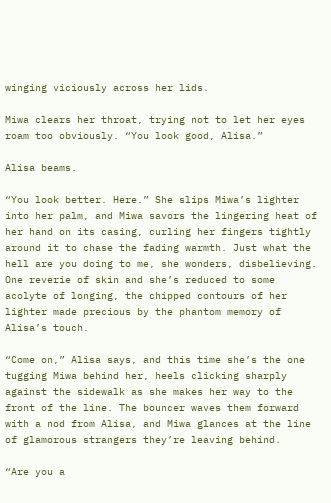winging viciously across her lids.

Miwa clears her throat, trying not to let her eyes roam too obviously. “You look good, Alisa.”

Alisa beams.

“You look better. Here.” She slips Miwa’s lighter into her palm, and Miwa savors the lingering heat of her hand on its casing, curling her fingers tightly around it to chase the fading warmth. Just what the hell are you doing to me, she wonders, disbelieving. One reverie of skin and she’s reduced to some acolyte of longing, the chipped contours of her lighter made precious by the phantom memory of Alisa’s touch.

“Come on,” Alisa says, and this time she’s the one tugging Miwa behind her, heels clicking sharply against the sidewalk as she makes her way to the front of the line. The bouncer waves them forward with a nod from Alisa, and Miwa glances at the line of glamorous strangers they’re leaving behind.

“Are you a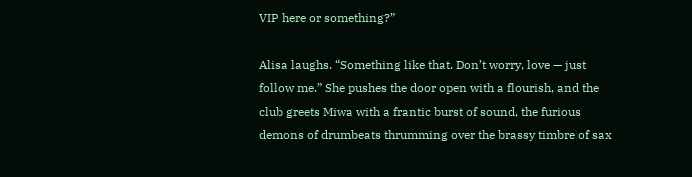VIP here or something?”

Alisa laughs. “Something like that. Don’t worry, love — just follow me.” She pushes the door open with a flourish, and the club greets Miwa with a frantic burst of sound, the furious demons of drumbeats thrumming over the brassy timbre of sax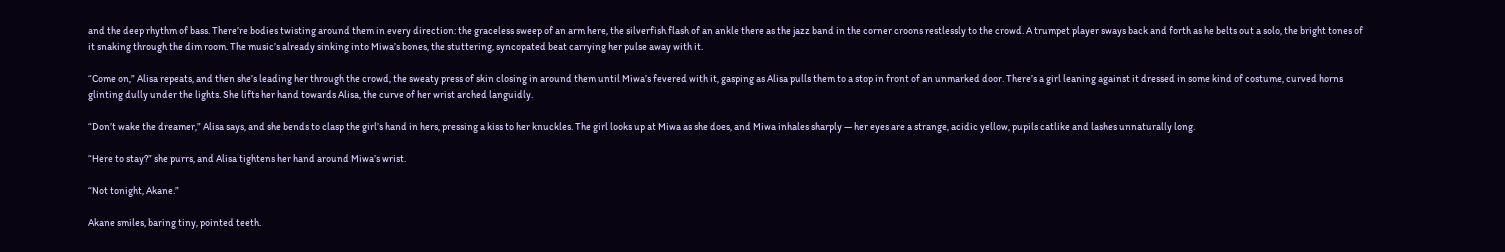and the deep rhythm of bass. There’re bodies twisting around them in every direction: the graceless sweep of an arm here, the silverfish flash of an ankle there as the jazz band in the corner croons restlessly to the crowd. A trumpet player sways back and forth as he belts out a solo, the bright tones of it snaking through the dim room. The music’s already sinking into Miwa’s bones, the stuttering, syncopated beat carrying her pulse away with it.

“Come on,” Alisa repeats, and then she’s leading her through the crowd, the sweaty press of skin closing in around them until Miwa’s fevered with it, gasping as Alisa pulls them to a stop in front of an unmarked door. There’s a girl leaning against it dressed in some kind of costume, curved horns glinting dully under the lights. She lifts her hand towards Alisa, the curve of her wrist arched languidly.

“Don’t wake the dreamer,” Alisa says, and she bends to clasp the girl’s hand in hers, pressing a kiss to her knuckles. The girl looks up at Miwa as she does, and Miwa inhales sharply — her eyes are a strange, acidic yellow, pupils catlike and lashes unnaturally long.

“Here to stay?” she purrs, and Alisa tightens her hand around Miwa’s wrist.

“Not tonight, Akane.”

Akane smiles, baring tiny, pointed teeth.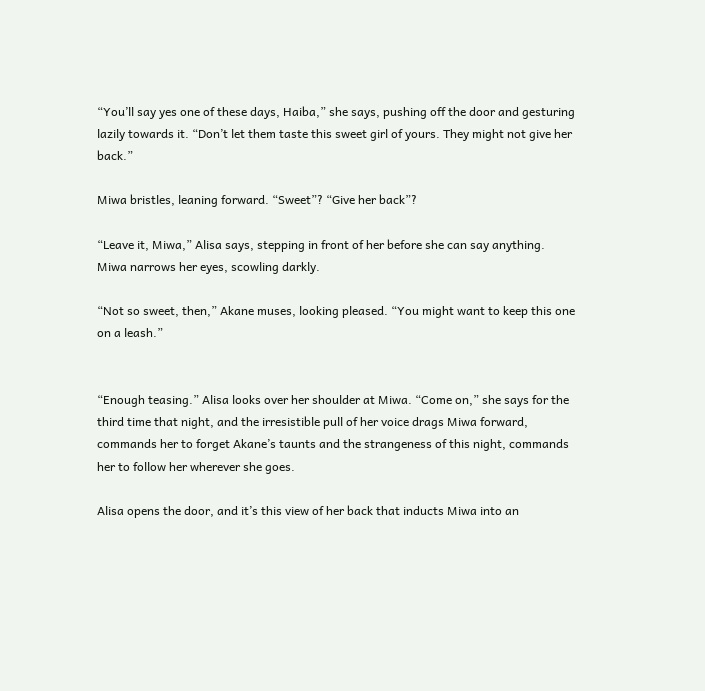“You’ll say yes one of these days, Haiba,” she says, pushing off the door and gesturing lazily towards it. “Don’t let them taste this sweet girl of yours. They might not give her back.”

Miwa bristles, leaning forward. “Sweet”? “Give her back”?

“Leave it, Miwa,” Alisa says, stepping in front of her before she can say anything. Miwa narrows her eyes, scowling darkly.

“Not so sweet, then,” Akane muses, looking pleased. “You might want to keep this one on a leash.”


“Enough teasing.” Alisa looks over her shoulder at Miwa. “Come on,” she says for the third time that night, and the irresistible pull of her voice drags Miwa forward, commands her to forget Akane’s taunts and the strangeness of this night, commands her to follow her wherever she goes.

Alisa opens the door, and it’s this view of her back that inducts Miwa into an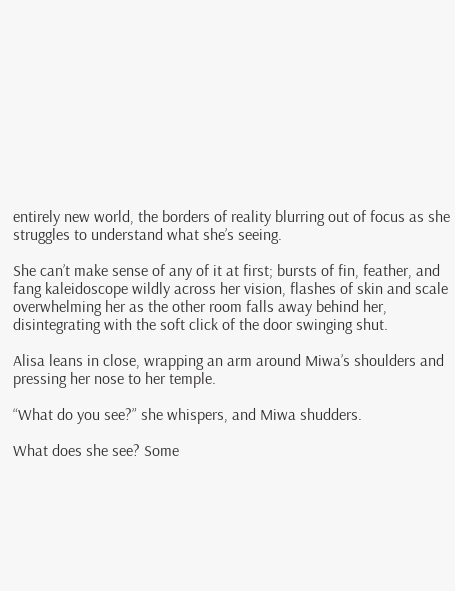entirely new world, the borders of reality blurring out of focus as she struggles to understand what she’s seeing.

She can’t make sense of any of it at first; bursts of fin, feather, and fang kaleidoscope wildly across her vision, flashes of skin and scale overwhelming her as the other room falls away behind her, disintegrating with the soft click of the door swinging shut.

Alisa leans in close, wrapping an arm around Miwa’s shoulders and pressing her nose to her temple.

“What do you see?” she whispers, and Miwa shudders.

What does she see? Some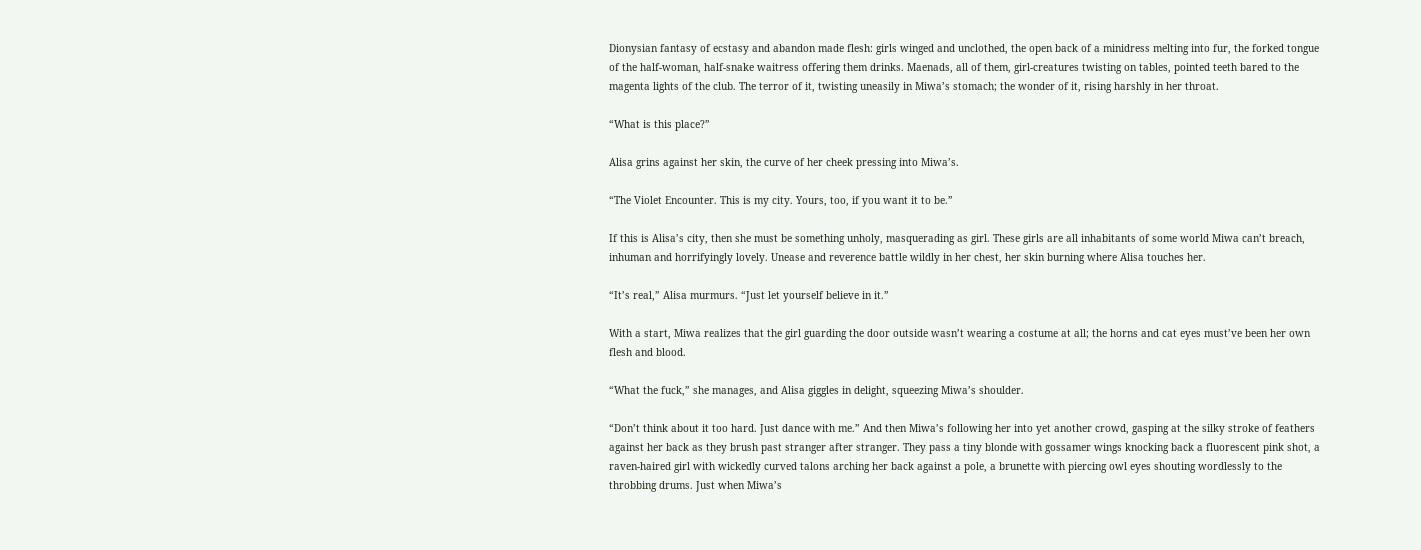Dionysian fantasy of ecstasy and abandon made flesh: girls winged and unclothed, the open back of a minidress melting into fur, the forked tongue of the half-woman, half-snake waitress offering them drinks. Maenads, all of them, girl-creatures twisting on tables, pointed teeth bared to the magenta lights of the club. The terror of it, twisting uneasily in Miwa’s stomach; the wonder of it, rising harshly in her throat.

“What is this place?”

Alisa grins against her skin, the curve of her cheek pressing into Miwa’s.

“The Violet Encounter. This is my city. Yours, too, if you want it to be.”

If this is Alisa’s city, then she must be something unholy, masquerading as girl. These girls are all inhabitants of some world Miwa can’t breach, inhuman and horrifyingly lovely. Unease and reverence battle wildly in her chest, her skin burning where Alisa touches her.

“It’s real,” Alisa murmurs. “Just let yourself believe in it.”

With a start, Miwa realizes that the girl guarding the door outside wasn’t wearing a costume at all; the horns and cat eyes must’ve been her own flesh and blood.

“What the fuck,” she manages, and Alisa giggles in delight, squeezing Miwa’s shoulder.

“Don’t think about it too hard. Just dance with me.” And then Miwa’s following her into yet another crowd, gasping at the silky stroke of feathers against her back as they brush past stranger after stranger. They pass a tiny blonde with gossamer wings knocking back a fluorescent pink shot, a raven-haired girl with wickedly curved talons arching her back against a pole, a brunette with piercing owl eyes shouting wordlessly to the throbbing drums. Just when Miwa’s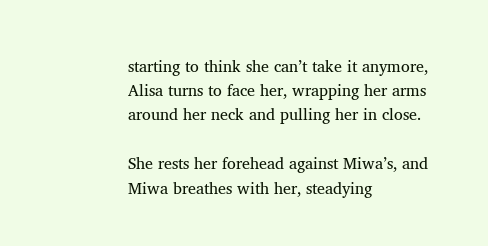starting to think she can’t take it anymore, Alisa turns to face her, wrapping her arms around her neck and pulling her in close.

She rests her forehead against Miwa’s, and Miwa breathes with her, steadying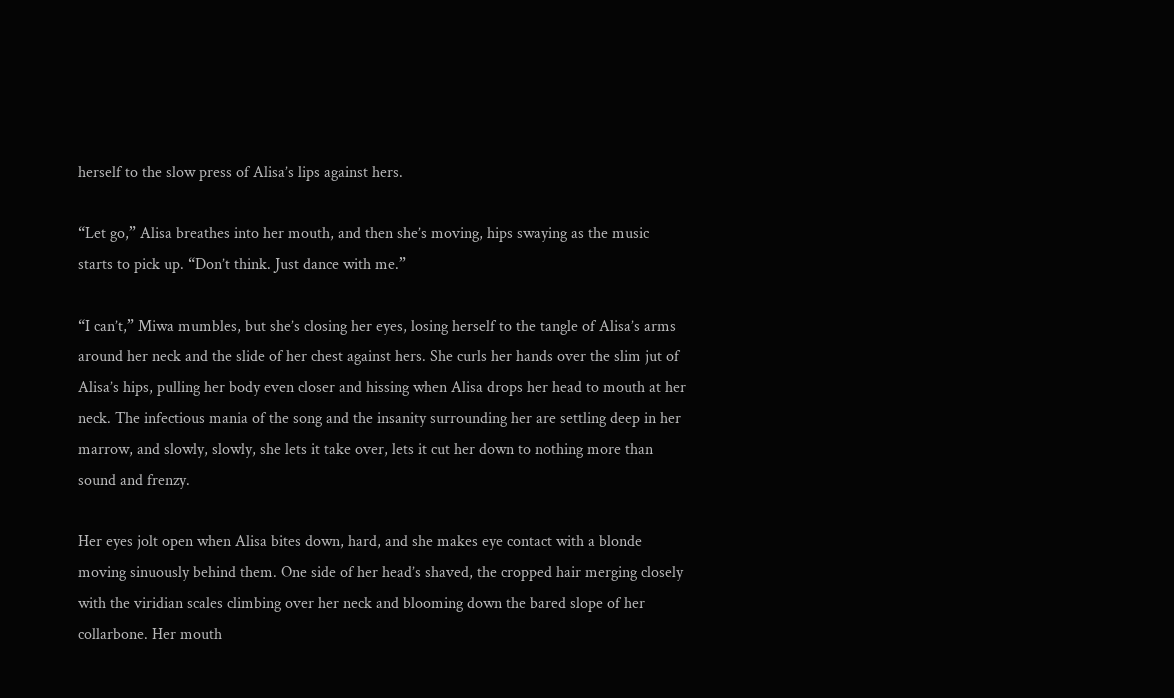herself to the slow press of Alisa’s lips against hers.

“Let go,” Alisa breathes into her mouth, and then she’s moving, hips swaying as the music starts to pick up. “Don’t think. Just dance with me.”

“I can’t,” Miwa mumbles, but she’s closing her eyes, losing herself to the tangle of Alisa’s arms around her neck and the slide of her chest against hers. She curls her hands over the slim jut of Alisa’s hips, pulling her body even closer and hissing when Alisa drops her head to mouth at her neck. The infectious mania of the song and the insanity surrounding her are settling deep in her marrow, and slowly, slowly, she lets it take over, lets it cut her down to nothing more than sound and frenzy.

Her eyes jolt open when Alisa bites down, hard, and she makes eye contact with a blonde moving sinuously behind them. One side of her head’s shaved, the cropped hair merging closely with the viridian scales climbing over her neck and blooming down the bared slope of her collarbone. Her mouth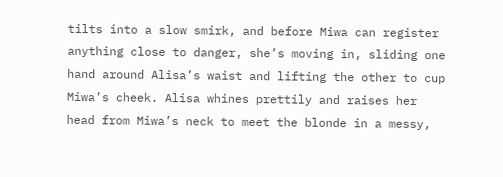tilts into a slow smirk, and before Miwa can register anything close to danger, she’s moving in, sliding one hand around Alisa’s waist and lifting the other to cup Miwa’s cheek. Alisa whines prettily and raises her head from Miwa’s neck to meet the blonde in a messy,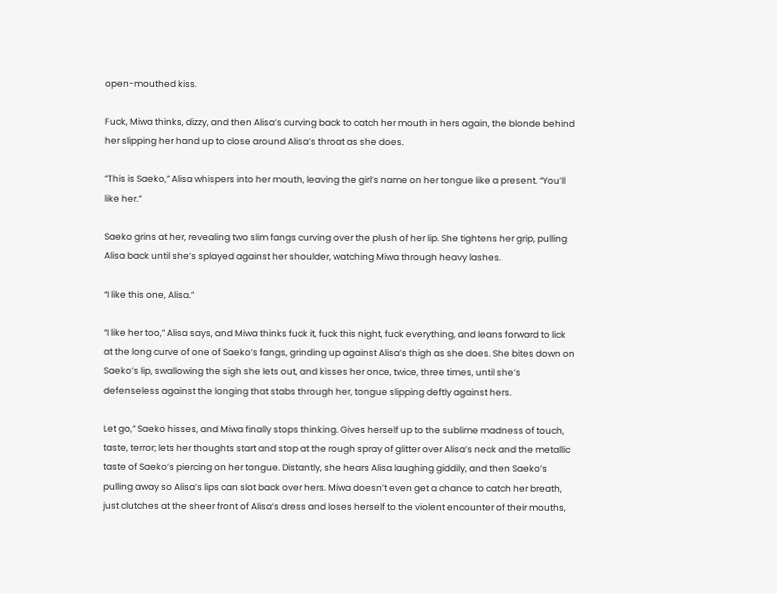open-mouthed kiss.

Fuck, Miwa thinks, dizzy, and then Alisa’s curving back to catch her mouth in hers again, the blonde behind her slipping her hand up to close around Alisa’s throat as she does.

“This is Saeko,” Alisa whispers into her mouth, leaving the girl’s name on her tongue like a present. “You’ll like her.”

Saeko grins at her, revealing two slim fangs curving over the plush of her lip. She tightens her grip, pulling Alisa back until she’s splayed against her shoulder, watching Miwa through heavy lashes.

“I like this one, Alisa.”

“I like her too,” Alisa says, and Miwa thinks fuck it, fuck this night, fuck everything, and leans forward to lick at the long curve of one of Saeko’s fangs, grinding up against Alisa’s thigh as she does. She bites down on Saeko’s lip, swallowing the sigh she lets out, and kisses her once, twice, three times, until she’s defenseless against the longing that stabs through her, tongue slipping deftly against hers.

Let go,” Saeko hisses, and Miwa finally stops thinking. Gives herself up to the sublime madness of touch, taste, terror; lets her thoughts start and stop at the rough spray of glitter over Alisa’s neck and the metallic taste of Saeko’s piercing on her tongue. Distantly, she hears Alisa laughing giddily, and then Saeko’s pulling away so Alisa’s lips can slot back over hers. Miwa doesn’t even get a chance to catch her breath, just clutches at the sheer front of Alisa’s dress and loses herself to the violent encounter of their mouths,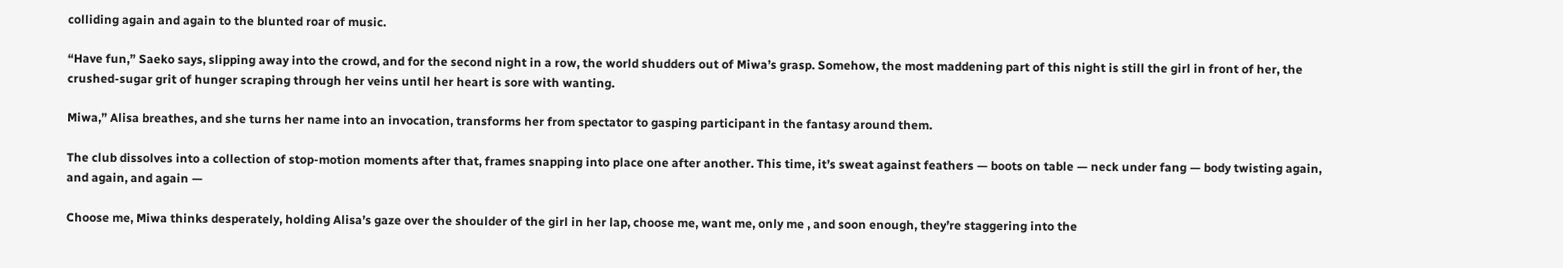colliding again and again to the blunted roar of music.

“Have fun,” Saeko says, slipping away into the crowd, and for the second night in a row, the world shudders out of Miwa’s grasp. Somehow, the most maddening part of this night is still the girl in front of her, the crushed-sugar grit of hunger scraping through her veins until her heart is sore with wanting.

Miwa,” Alisa breathes, and she turns her name into an invocation, transforms her from spectator to gasping participant in the fantasy around them.

The club dissolves into a collection of stop-motion moments after that, frames snapping into place one after another. This time, it’s sweat against feathers — boots on table — neck under fang — body twisting again, and again, and again —

Choose me, Miwa thinks desperately, holding Alisa’s gaze over the shoulder of the girl in her lap, choose me, want me, only me , and soon enough, they’re staggering into the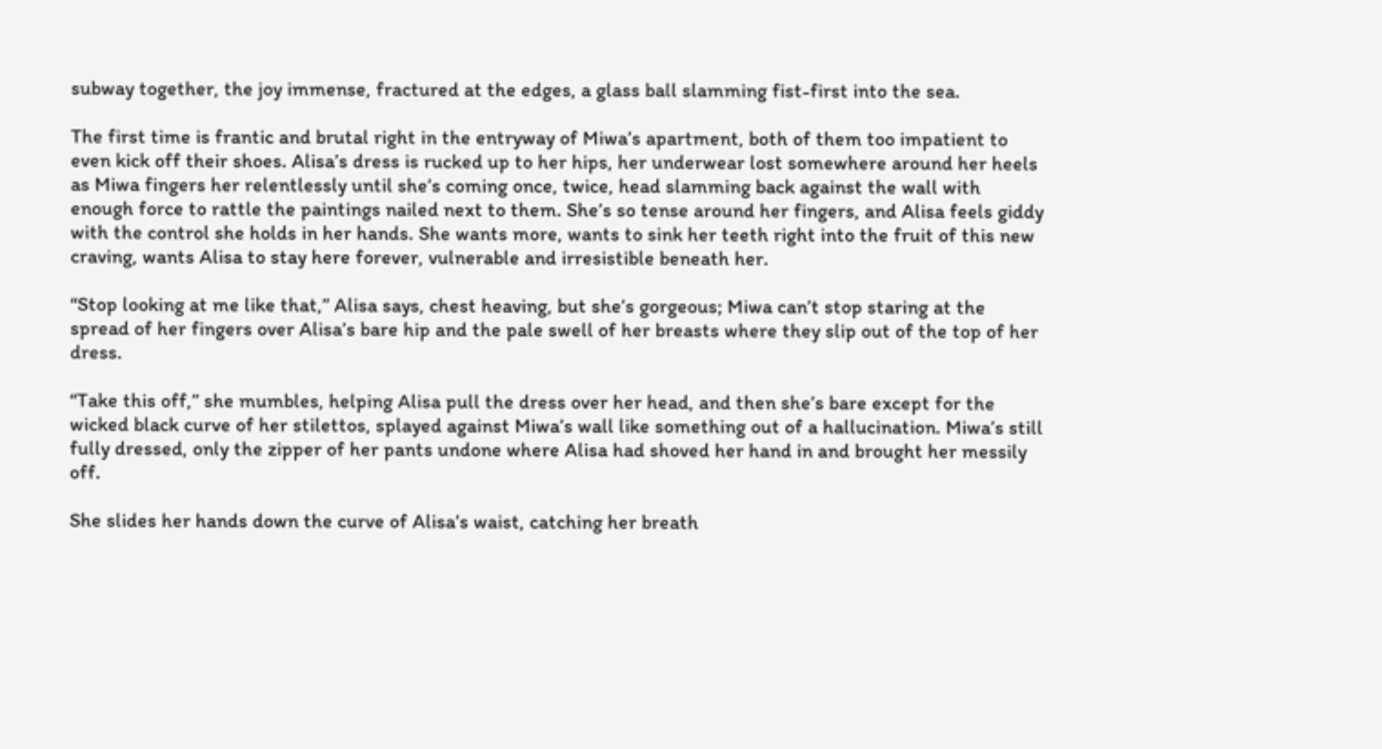subway together, the joy immense, fractured at the edges, a glass ball slamming fist-first into the sea.

The first time is frantic and brutal right in the entryway of Miwa’s apartment, both of them too impatient to even kick off their shoes. Alisa’s dress is rucked up to her hips, her underwear lost somewhere around her heels as Miwa fingers her relentlessly until she’s coming once, twice, head slamming back against the wall with enough force to rattle the paintings nailed next to them. She’s so tense around her fingers, and Alisa feels giddy with the control she holds in her hands. She wants more, wants to sink her teeth right into the fruit of this new craving, wants Alisa to stay here forever, vulnerable and irresistible beneath her.

“Stop looking at me like that,” Alisa says, chest heaving, but she’s gorgeous; Miwa can’t stop staring at the spread of her fingers over Alisa’s bare hip and the pale swell of her breasts where they slip out of the top of her dress.

“Take this off,” she mumbles, helping Alisa pull the dress over her head, and then she’s bare except for the wicked black curve of her stilettos, splayed against Miwa’s wall like something out of a hallucination. Miwa’s still fully dressed, only the zipper of her pants undone where Alisa had shoved her hand in and brought her messily off.

She slides her hands down the curve of Alisa’s waist, catching her breath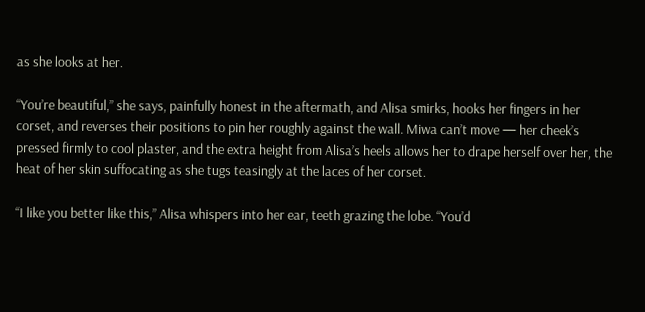as she looks at her.

“You’re beautiful,” she says, painfully honest in the aftermath, and Alisa smirks, hooks her fingers in her corset, and reverses their positions to pin her roughly against the wall. Miwa can’t move — her cheek’s pressed firmly to cool plaster, and the extra height from Alisa’s heels allows her to drape herself over her, the heat of her skin suffocating as she tugs teasingly at the laces of her corset.

“I like you better like this,” Alisa whispers into her ear, teeth grazing the lobe. “You’d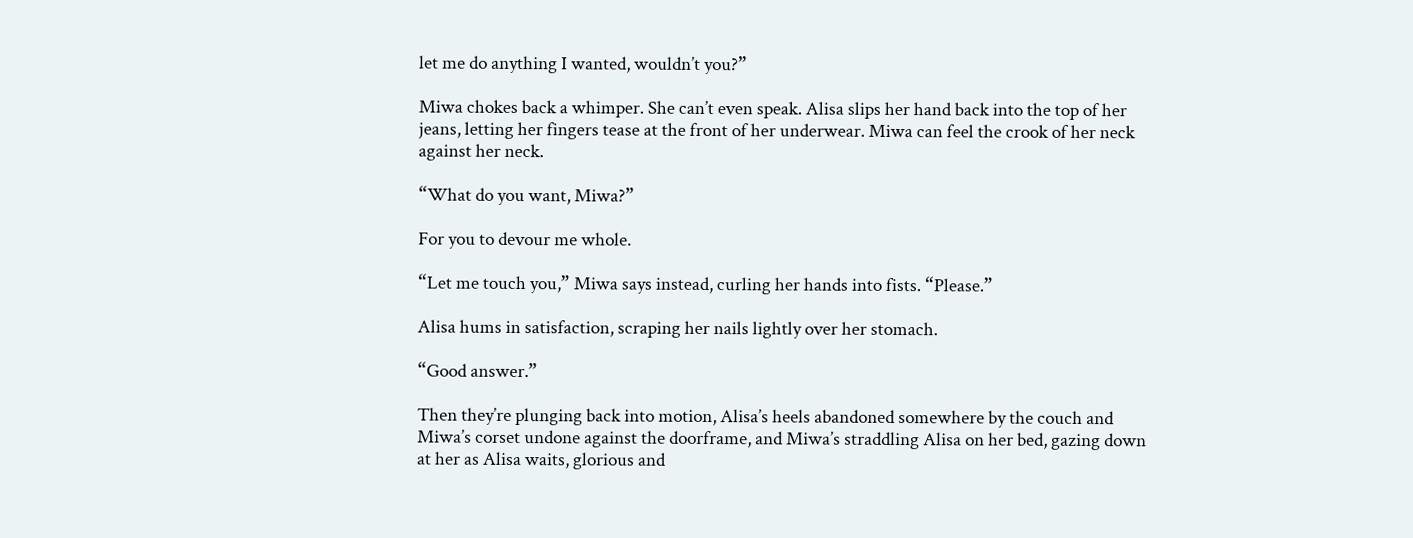let me do anything I wanted, wouldn’t you?”

Miwa chokes back a whimper. She can’t even speak. Alisa slips her hand back into the top of her jeans, letting her fingers tease at the front of her underwear. Miwa can feel the crook of her neck against her neck.

“What do you want, Miwa?”

For you to devour me whole.

“Let me touch you,” Miwa says instead, curling her hands into fists. “Please.”

Alisa hums in satisfaction, scraping her nails lightly over her stomach.

“Good answer.”

Then they’re plunging back into motion, Alisa’s heels abandoned somewhere by the couch and Miwa’s corset undone against the doorframe, and Miwa’s straddling Alisa on her bed, gazing down at her as Alisa waits, glorious and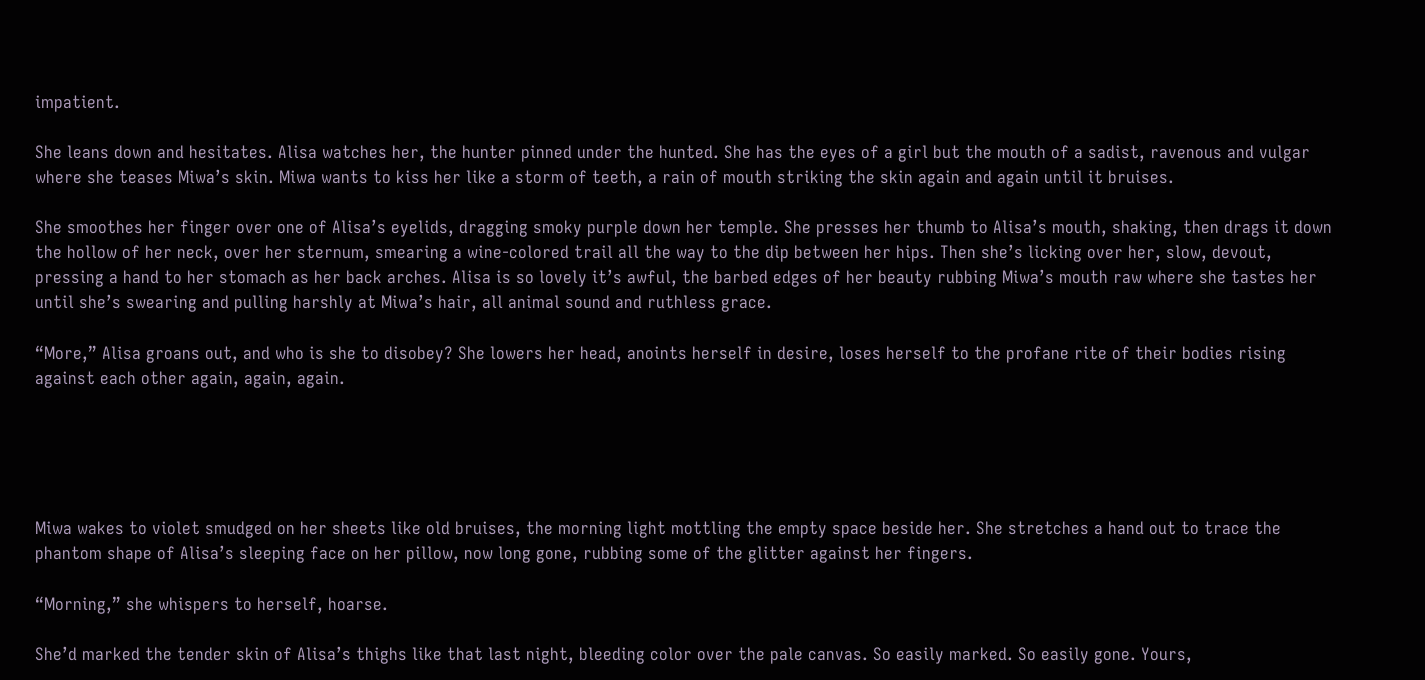impatient.

She leans down and hesitates. Alisa watches her, the hunter pinned under the hunted. She has the eyes of a girl but the mouth of a sadist, ravenous and vulgar where she teases Miwa’s skin. Miwa wants to kiss her like a storm of teeth, a rain of mouth striking the skin again and again until it bruises.

She smoothes her finger over one of Alisa’s eyelids, dragging smoky purple down her temple. She presses her thumb to Alisa’s mouth, shaking, then drags it down the hollow of her neck, over her sternum, smearing a wine-colored trail all the way to the dip between her hips. Then she’s licking over her, slow, devout, pressing a hand to her stomach as her back arches. Alisa is so lovely it’s awful, the barbed edges of her beauty rubbing Miwa’s mouth raw where she tastes her until she’s swearing and pulling harshly at Miwa’s hair, all animal sound and ruthless grace.

“More,” Alisa groans out, and who is she to disobey? She lowers her head, anoints herself in desire, loses herself to the profane rite of their bodies rising against each other again, again, again.





Miwa wakes to violet smudged on her sheets like old bruises, the morning light mottling the empty space beside her. She stretches a hand out to trace the phantom shape of Alisa’s sleeping face on her pillow, now long gone, rubbing some of the glitter against her fingers.

“Morning,” she whispers to herself, hoarse.

She’d marked the tender skin of Alisa’s thighs like that last night, bleeding color over the pale canvas. So easily marked. So easily gone. Yours,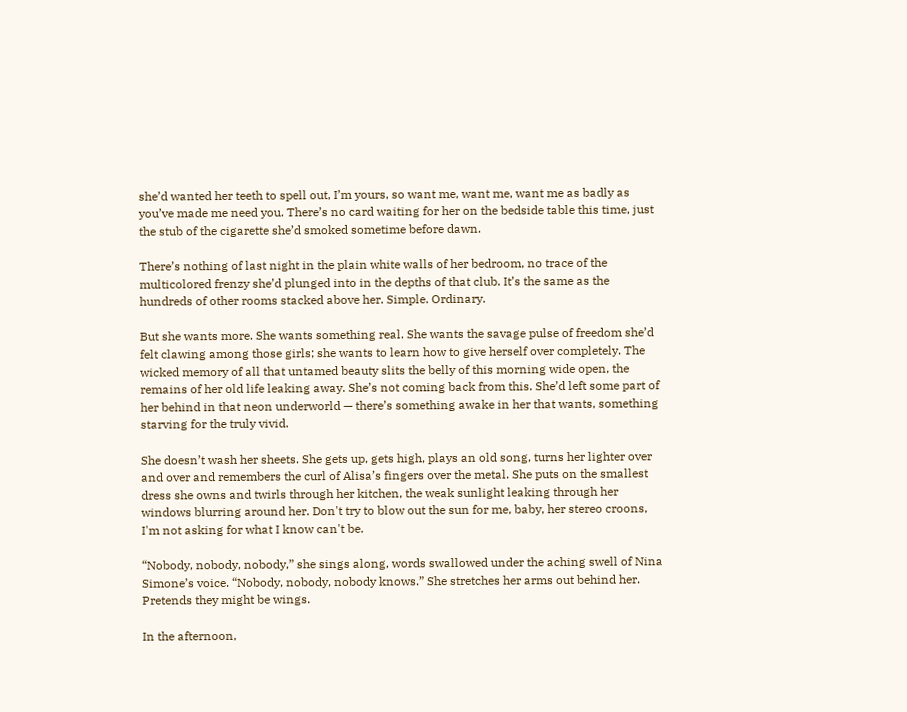she’d wanted her teeth to spell out, I’m yours, so want me, want me, want me as badly as you’ve made me need you. There’s no card waiting for her on the bedside table this time, just the stub of the cigarette she’d smoked sometime before dawn.

There’s nothing of last night in the plain white walls of her bedroom, no trace of the multicolored frenzy she’d plunged into in the depths of that club. It’s the same as the hundreds of other rooms stacked above her. Simple. Ordinary.

But she wants more. She wants something real. She wants the savage pulse of freedom she’d felt clawing among those girls; she wants to learn how to give herself over completely. The wicked memory of all that untamed beauty slits the belly of this morning wide open, the remains of her old life leaking away. She’s not coming back from this. She’d left some part of her behind in that neon underworld — there’s something awake in her that wants, something starving for the truly vivid.

She doesn’t wash her sheets. She gets up, gets high, plays an old song, turns her lighter over and over and remembers the curl of Alisa’s fingers over the metal. She puts on the smallest dress she owns and twirls through her kitchen, the weak sunlight leaking through her windows blurring around her. Don't try to blow out the sun for me, baby, her stereo croons, I'm not asking for what I know can't be.

“Nobody, nobody, nobody,” she sings along, words swallowed under the aching swell of Nina Simone’s voice. “Nobody, nobody, nobody knows.” She stretches her arms out behind her. Pretends they might be wings.

In the afternoon,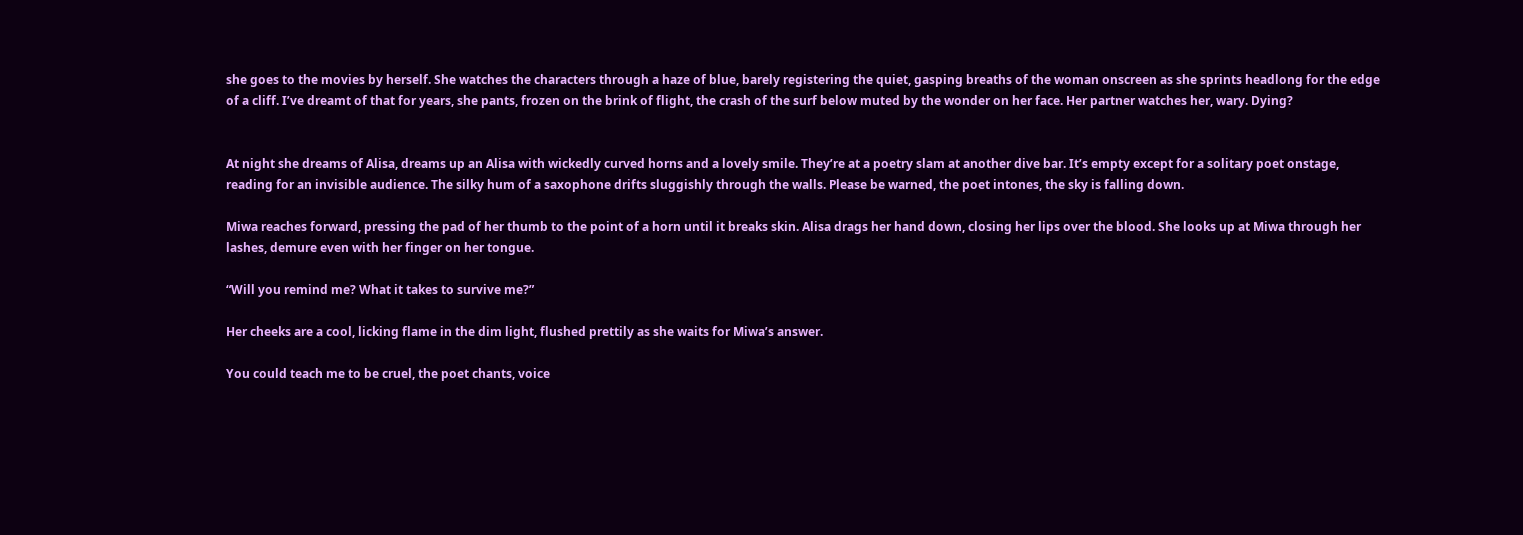she goes to the movies by herself. She watches the characters through a haze of blue, barely registering the quiet, gasping breaths of the woman onscreen as she sprints headlong for the edge of a cliff. I’ve dreamt of that for years, she pants, frozen on the brink of flight, the crash of the surf below muted by the wonder on her face. Her partner watches her, wary. Dying?


At night she dreams of Alisa, dreams up an Alisa with wickedly curved horns and a lovely smile. They’re at a poetry slam at another dive bar. It’s empty except for a solitary poet onstage, reading for an invisible audience. The silky hum of a saxophone drifts sluggishly through the walls. Please be warned, the poet intones, the sky is falling down.

Miwa reaches forward, pressing the pad of her thumb to the point of a horn until it breaks skin. Alisa drags her hand down, closing her lips over the blood. She looks up at Miwa through her lashes, demure even with her finger on her tongue.

“Will you remind me? What it takes to survive me?”

Her cheeks are a cool, licking flame in the dim light, flushed prettily as she waits for Miwa’s answer.

You could teach me to be cruel, the poet chants, voice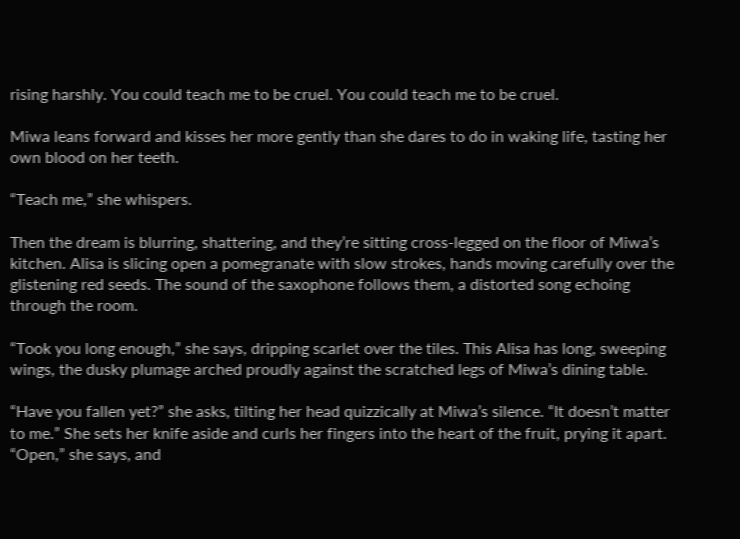rising harshly. You could teach me to be cruel. You could teach me to be cruel.

Miwa leans forward and kisses her more gently than she dares to do in waking life, tasting her own blood on her teeth.

“Teach me,” she whispers.

Then the dream is blurring, shattering, and they’re sitting cross-legged on the floor of Miwa’s kitchen. Alisa is slicing open a pomegranate with slow strokes, hands moving carefully over the glistening red seeds. The sound of the saxophone follows them, a distorted song echoing through the room.

“Took you long enough,” she says, dripping scarlet over the tiles. This Alisa has long, sweeping wings, the dusky plumage arched proudly against the scratched legs of Miwa’s dining table.

“Have you fallen yet?” she asks, tilting her head quizzically at Miwa’s silence. “It doesn’t matter to me.” She sets her knife aside and curls her fingers into the heart of the fruit, prying it apart. “Open,” she says, and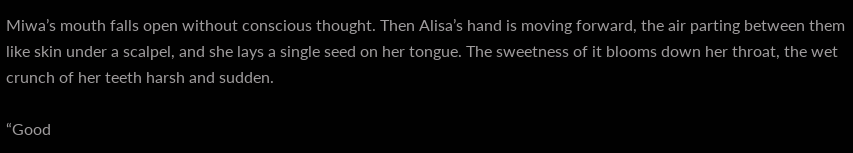Miwa’s mouth falls open without conscious thought. Then Alisa’s hand is moving forward, the air parting between them like skin under a scalpel, and she lays a single seed on her tongue. The sweetness of it blooms down her throat, the wet crunch of her teeth harsh and sudden.

“Good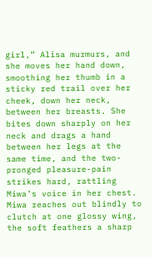girl,” Alisa murmurs, and she moves her hand down, smoothing her thumb in a sticky red trail over her cheek, down her neck, between her breasts. She bites down sharply on her neck and drags a hand between her legs at the same time, and the two-pronged pleasure-pain strikes hard, rattling Miwa’s voice in her chest. Miwa reaches out blindly to clutch at one glossy wing, the soft feathers a sharp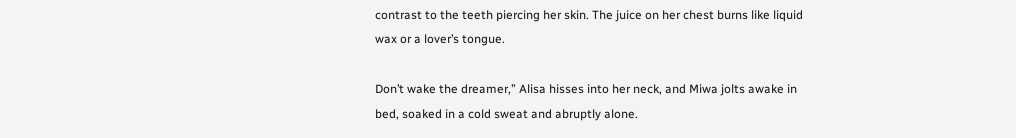contrast to the teeth piercing her skin. The juice on her chest burns like liquid wax or a lover’s tongue.

Don’t wake the dreamer,” Alisa hisses into her neck, and Miwa jolts awake in bed, soaked in a cold sweat and abruptly alone.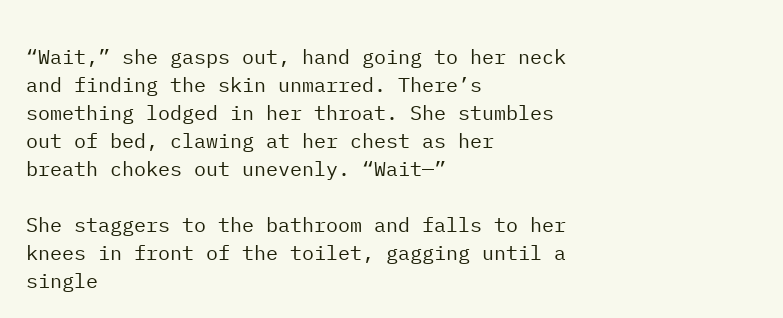“Wait,” she gasps out, hand going to her neck and finding the skin unmarred. There’s something lodged in her throat. She stumbles out of bed, clawing at her chest as her breath chokes out unevenly. “Wait—”

She staggers to the bathroom and falls to her knees in front of the toilet, gagging until a single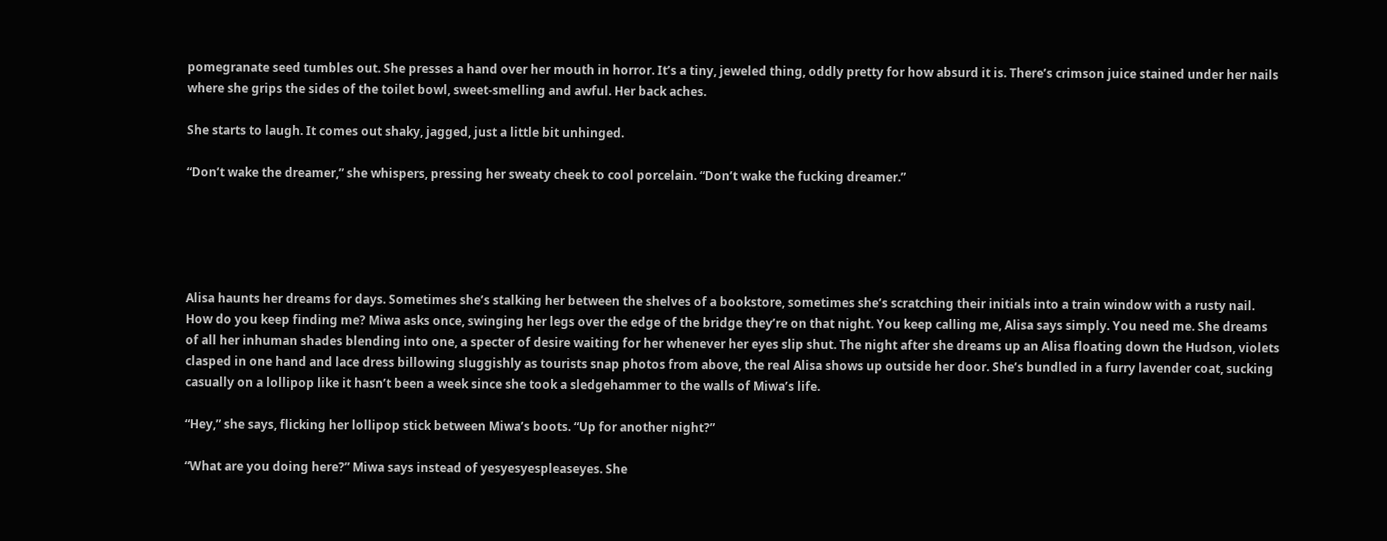pomegranate seed tumbles out. She presses a hand over her mouth in horror. It’s a tiny, jeweled thing, oddly pretty for how absurd it is. There’s crimson juice stained under her nails where she grips the sides of the toilet bowl, sweet-smelling and awful. Her back aches.

She starts to laugh. It comes out shaky, jagged, just a little bit unhinged.

“Don’t wake the dreamer,” she whispers, pressing her sweaty cheek to cool porcelain. “Don’t wake the fucking dreamer.”





Alisa haunts her dreams for days. Sometimes she’s stalking her between the shelves of a bookstore, sometimes she’s scratching their initials into a train window with a rusty nail. How do you keep finding me? Miwa asks once, swinging her legs over the edge of the bridge they’re on that night. You keep calling me, Alisa says simply. You need me. She dreams of all her inhuman shades blending into one, a specter of desire waiting for her whenever her eyes slip shut. The night after she dreams up an Alisa floating down the Hudson, violets clasped in one hand and lace dress billowing sluggishly as tourists snap photos from above, the real Alisa shows up outside her door. She’s bundled in a furry lavender coat, sucking casually on a lollipop like it hasn’t been a week since she took a sledgehammer to the walls of Miwa’s life.

“Hey,” she says, flicking her lollipop stick between Miwa’s boots. “Up for another night?”

“What are you doing here?” Miwa says instead of yesyesyespleaseyes. She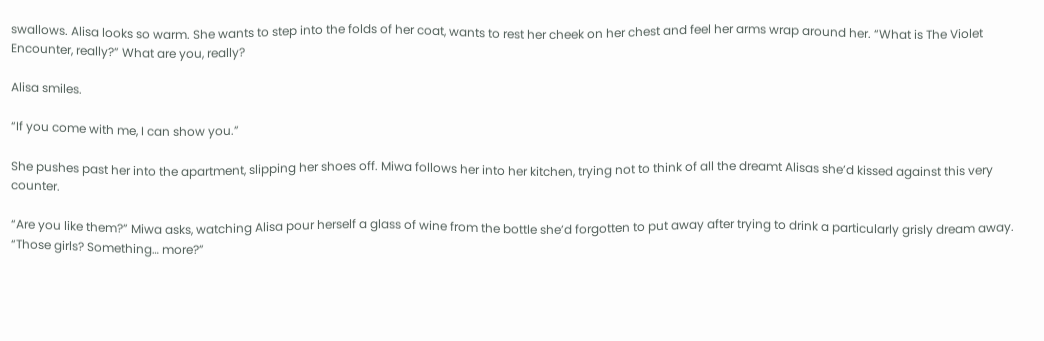swallows. Alisa looks so warm. She wants to step into the folds of her coat, wants to rest her cheek on her chest and feel her arms wrap around her. “What is The Violet Encounter, really?” What are you, really?

Alisa smiles.

“If you come with me, I can show you.”

She pushes past her into the apartment, slipping her shoes off. Miwa follows her into her kitchen, trying not to think of all the dreamt Alisas she’d kissed against this very counter.

“Are you like them?” Miwa asks, watching Alisa pour herself a glass of wine from the bottle she’d forgotten to put away after trying to drink a particularly grisly dream away. “Those girls? Something… more?”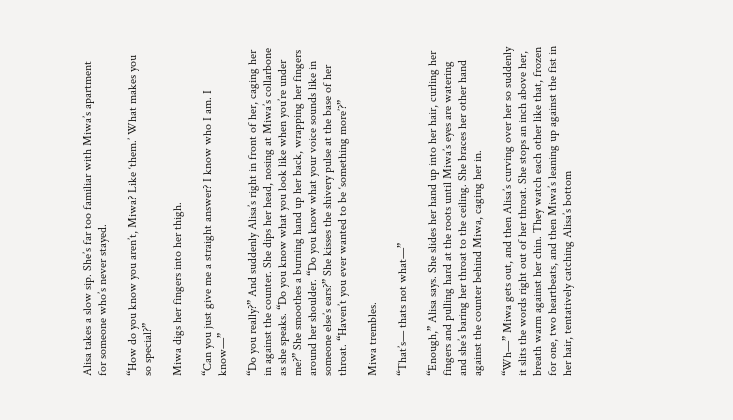Alisa takes a slow sip. She’s far too familiar with Miwa’s apartment for someone who’s never stayed.

“How do you know you aren’t, Miwa? Like ‘them.’ What makes you so special?”

Miwa digs her fingers into her thigh.

“Can you just give me a straight answer? I know who I am. I know—”

“Do you really?” And suddenly Alisa’s right in front of her, caging her in against the counter. She dips her head, nosing at Miwa’s collarbone as she speaks. “Do you know what you look like when you’re under me?” She smoothes a burning hand up her back, wrapping her fingers around her shoulder. “Do you know what your voice sounds like in someone else’s ears?” She kisses the shivery pulse at the base of her throat. “Haven’t you ever wanted to be ‘something more’?”

Miwa trembles.

“That’s— thats not what—”

“Enough,” Alisa says. She slides her hand up into her hair, curling her fingers and pulling hard at the roots until Miwa’s eyes are watering and she’s baring her throat to the ceiling. She braces her other hand against the counter behind Miwa, caging her in.

“Wh—” Miwa gets out, and then Alisa’s curving over her so suddenly it slits the words right out of her throat. She stops an inch above her, breath warm against her chin. They watch each other like that, frozen for one, two heartbeats, and then Miwa’s leaning up against the fist in her hair, tentatively catching Alisa’s bottom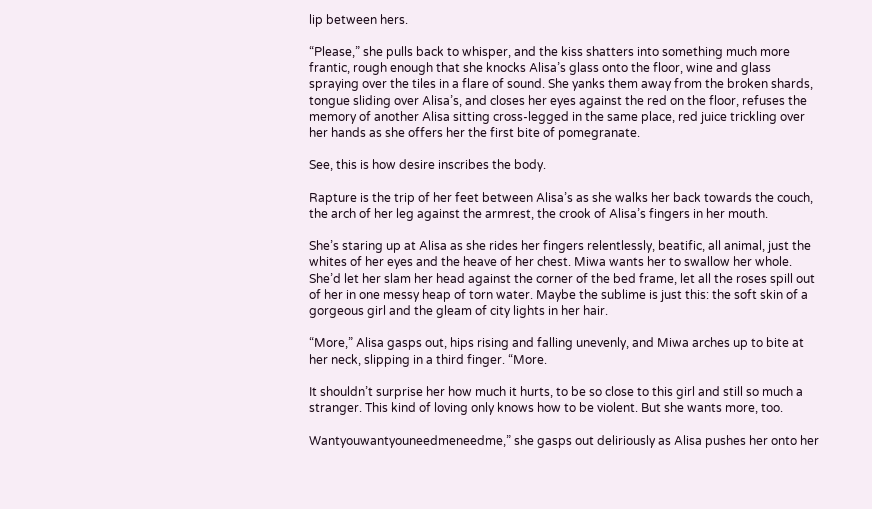lip between hers.

“Please,” she pulls back to whisper, and the kiss shatters into something much more frantic, rough enough that she knocks Alisa’s glass onto the floor, wine and glass spraying over the tiles in a flare of sound. She yanks them away from the broken shards, tongue sliding over Alisa’s, and closes her eyes against the red on the floor, refuses the memory of another Alisa sitting cross-legged in the same place, red juice trickling over her hands as she offers her the first bite of pomegranate.

See, this is how desire inscribes the body.

Rapture is the trip of her feet between Alisa’s as she walks her back towards the couch, the arch of her leg against the armrest, the crook of Alisa’s fingers in her mouth.

She’s staring up at Alisa as she rides her fingers relentlessly, beatific, all animal, just the whites of her eyes and the heave of her chest. Miwa wants her to swallow her whole. She’d let her slam her head against the corner of the bed frame, let all the roses spill out of her in one messy heap of torn water. Maybe the sublime is just this: the soft skin of a gorgeous girl and the gleam of city lights in her hair.

“More,” Alisa gasps out, hips rising and falling unevenly, and Miwa arches up to bite at her neck, slipping in a third finger. “More.

It shouldn’t surprise her how much it hurts, to be so close to this girl and still so much a stranger. This kind of loving only knows how to be violent. But she wants more, too.

Wantyouwantyouneedmeneedme,” she gasps out deliriously as Alisa pushes her onto her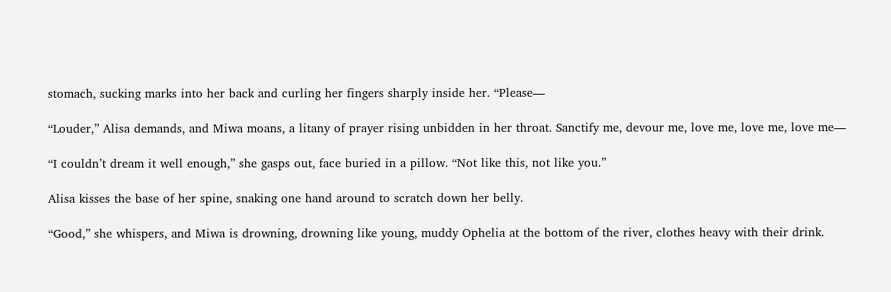stomach, sucking marks into her back and curling her fingers sharply inside her. “Please—

“Louder,” Alisa demands, and Miwa moans, a litany of prayer rising unbidden in her throat. Sanctify me, devour me, love me, love me, love me—

“I couldn’t dream it well enough,” she gasps out, face buried in a pillow. “Not like this, not like you.”

Alisa kisses the base of her spine, snaking one hand around to scratch down her belly.

“Good,” she whispers, and Miwa is drowning, drowning like young, muddy Ophelia at the bottom of the river, clothes heavy with their drink.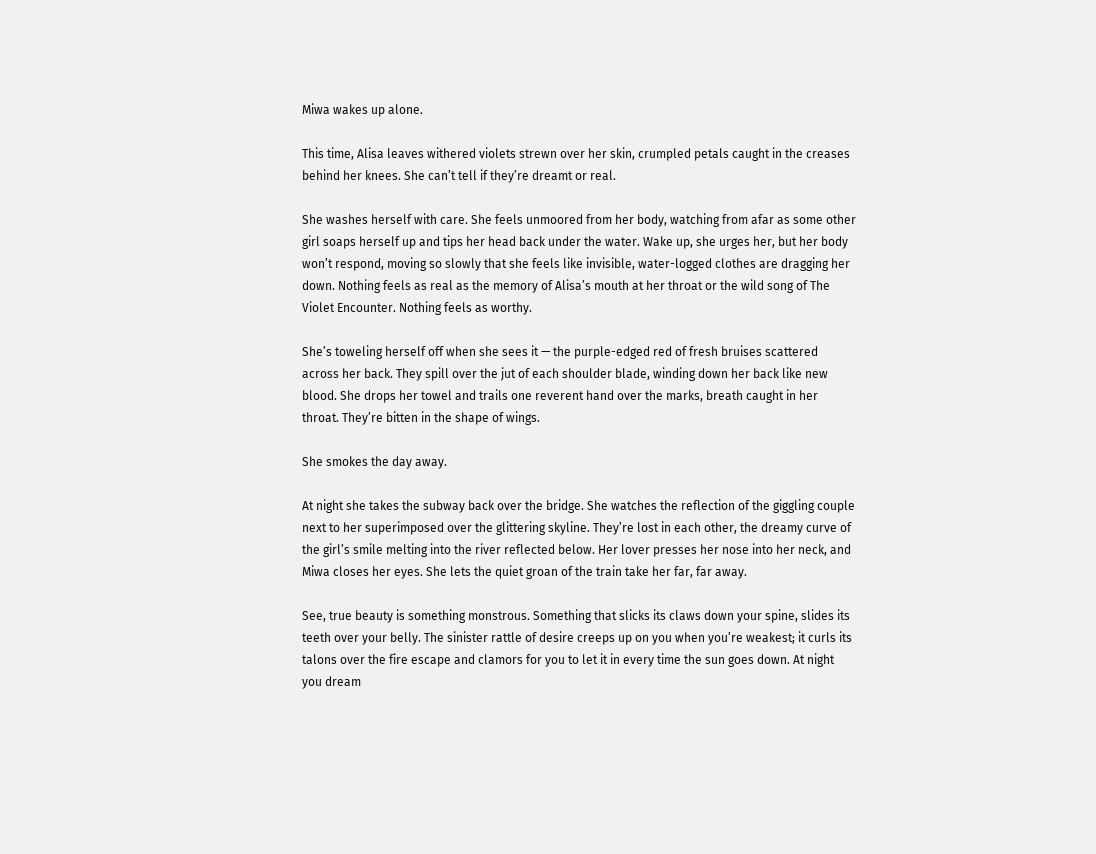Miwa wakes up alone.

This time, Alisa leaves withered violets strewn over her skin, crumpled petals caught in the creases behind her knees. She can’t tell if they’re dreamt or real.

She washes herself with care. She feels unmoored from her body, watching from afar as some other girl soaps herself up and tips her head back under the water. Wake up, she urges her, but her body won’t respond, moving so slowly that she feels like invisible, water-logged clothes are dragging her down. Nothing feels as real as the memory of Alisa’s mouth at her throat or the wild song of The Violet Encounter. Nothing feels as worthy.

She’s toweling herself off when she sees it — the purple-edged red of fresh bruises scattered across her back. They spill over the jut of each shoulder blade, winding down her back like new blood. She drops her towel and trails one reverent hand over the marks, breath caught in her throat. They’re bitten in the shape of wings.

She smokes the day away.

At night she takes the subway back over the bridge. She watches the reflection of the giggling couple next to her superimposed over the glittering skyline. They’re lost in each other, the dreamy curve of the girl’s smile melting into the river reflected below. Her lover presses her nose into her neck, and Miwa closes her eyes. She lets the quiet groan of the train take her far, far away.

See, true beauty is something monstrous. Something that slicks its claws down your spine, slides its teeth over your belly. The sinister rattle of desire creeps up on you when you’re weakest; it curls its talons over the fire escape and clamors for you to let it in every time the sun goes down. At night you dream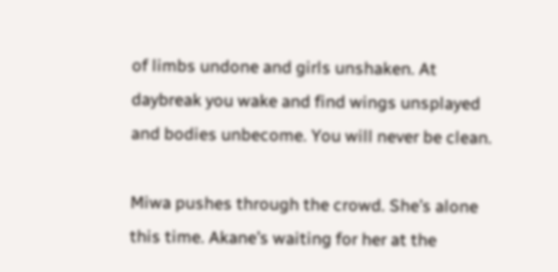of limbs undone and girls unshaken. At daybreak you wake and find wings unsplayed and bodies unbecome. You will never be clean.

Miwa pushes through the crowd. She’s alone this time. Akane’s waiting for her at the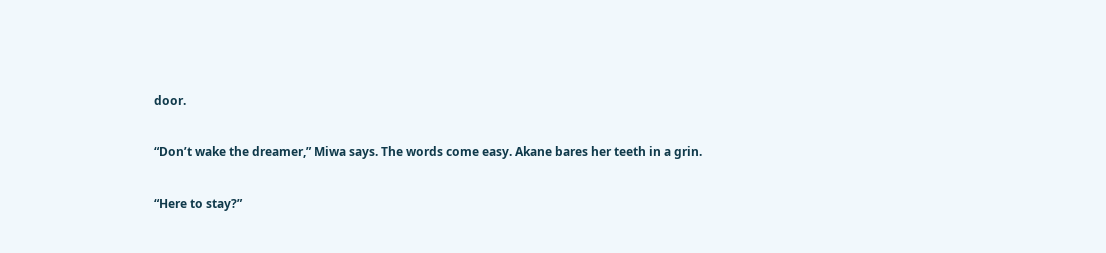door.

“Don’t wake the dreamer,” Miwa says. The words come easy. Akane bares her teeth in a grin.

“Here to stay?”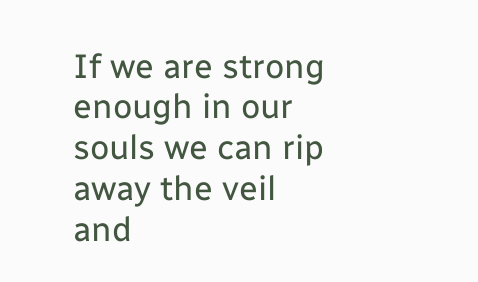If we are strong enough in our souls we can rip away the veil and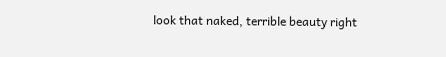look that naked, terrible beauty right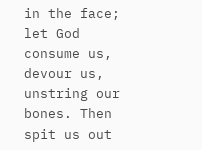in the face; let God consume us, devour us, unstring our bones. Then spit us out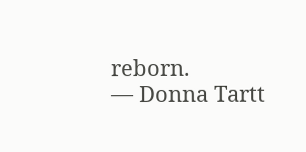reborn.
— Donna Tartt